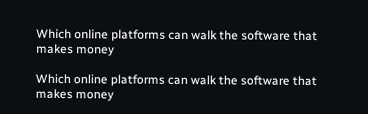Which online platforms can walk the software that makes money

Which online platforms can walk the software that makes money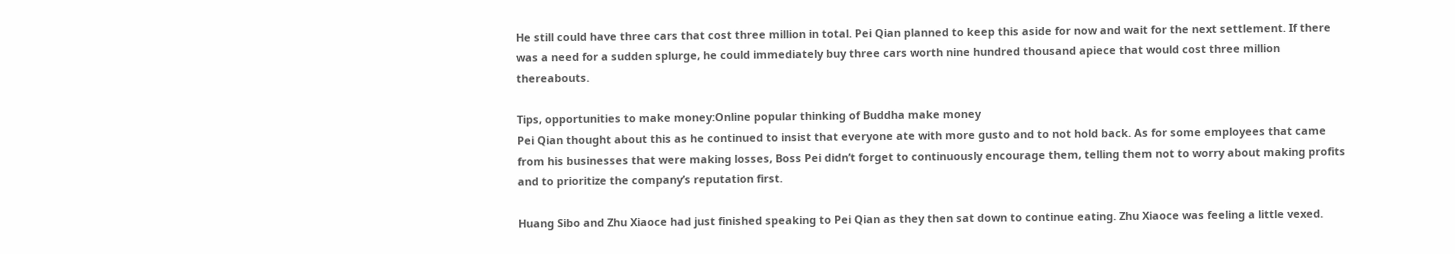He still could have three cars that cost three million in total. Pei Qian planned to keep this aside for now and wait for the next settlement. If there was a need for a sudden splurge, he could immediately buy three cars worth nine hundred thousand apiece that would cost three million thereabouts.

Tips, opportunities to make money:Online popular thinking of Buddha make money
Pei Qian thought about this as he continued to insist that everyone ate with more gusto and to not hold back. As for some employees that came from his businesses that were making losses, Boss Pei didn’t forget to continuously encourage them, telling them not to worry about making profits and to prioritize the company’s reputation first.

Huang Sibo and Zhu Xiaoce had just finished speaking to Pei Qian as they then sat down to continue eating. Zhu Xiaoce was feeling a little vexed.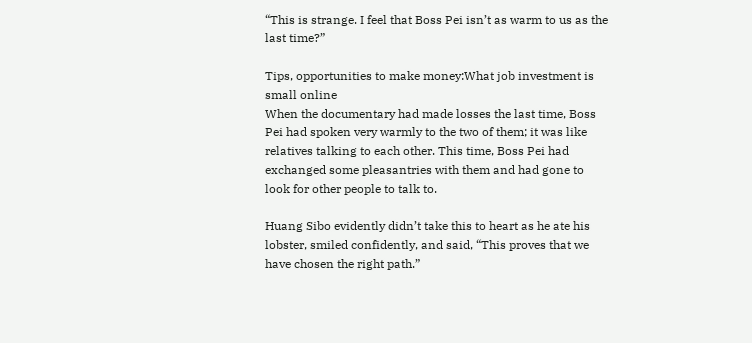“This is strange. I feel that Boss Pei isn’t as warm to us as the last time?”

Tips, opportunities to make money:What job investment is small online
When the documentary had made losses the last time, Boss Pei had spoken very warmly to the two of them; it was like relatives talking to each other. This time, Boss Pei had exchanged some pleasantries with them and had gone to look for other people to talk to.

Huang Sibo evidently didn’t take this to heart as he ate his lobster, smiled confidently, and said, “This proves that we have chosen the right path.”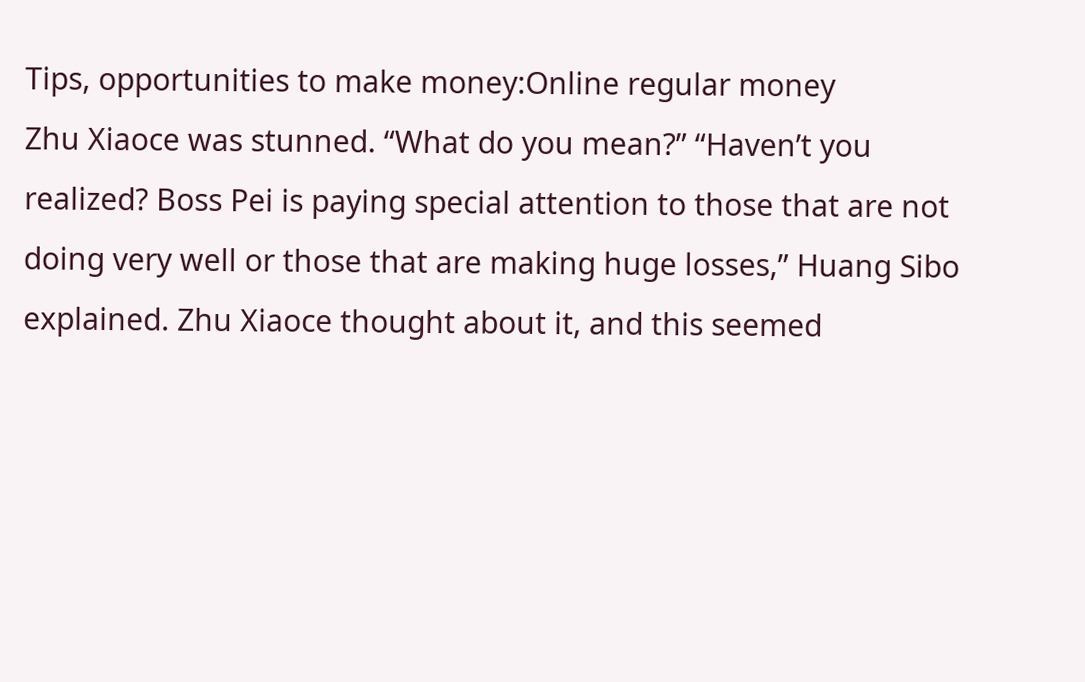Tips, opportunities to make money:Online regular money
Zhu Xiaoce was stunned. “What do you mean?” “Haven’t you realized? Boss Pei is paying special attention to those that are not doing very well or those that are making huge losses,” Huang Sibo explained. Zhu Xiaoce thought about it, and this seemed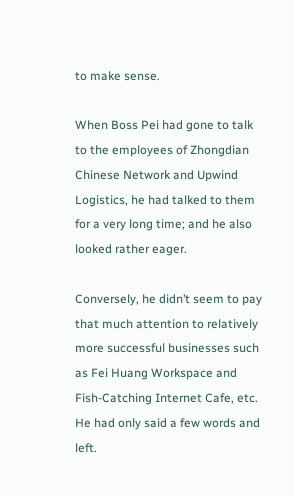to make sense.

When Boss Pei had gone to talk to the employees of Zhongdian Chinese Network and Upwind Logistics, he had talked to them for a very long time; and he also looked rather eager.

Conversely, he didn’t seem to pay that much attention to relatively more successful businesses such as Fei Huang Workspace and Fish-Catching Internet Cafe, etc. He had only said a few words and left.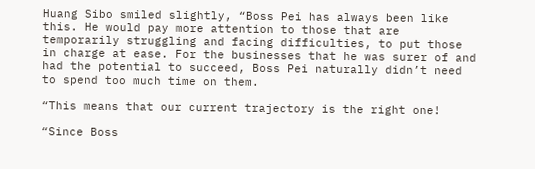Huang Sibo smiled slightly, “Boss Pei has always been like this. He would pay more attention to those that are temporarily struggling and facing difficulties, to put those in charge at ease. For the businesses that he was surer of and had the potential to succeed, Boss Pei naturally didn’t need to spend too much time on them.

“This means that our current trajectory is the right one!

“Since Boss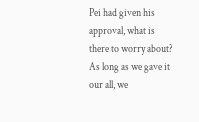Pei had given his approval, what is there to worry about? As long as we gave it our all, we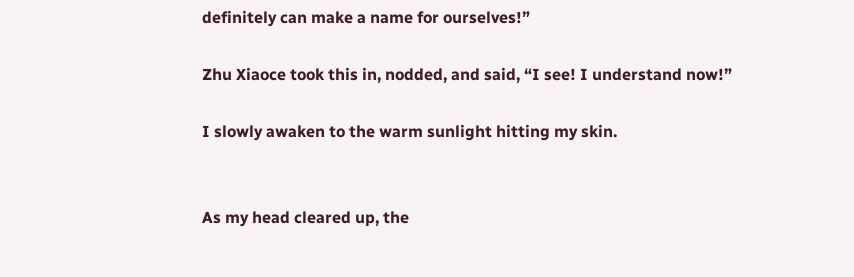definitely can make a name for ourselves!”

Zhu Xiaoce took this in, nodded, and said, “I see! I understand now!”

I slowly awaken to the warm sunlight hitting my skin.


As my head cleared up, the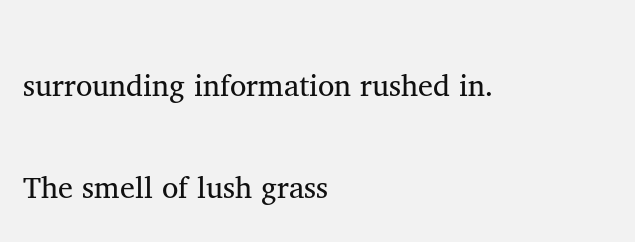surrounding information rushed in.

The smell of lush grass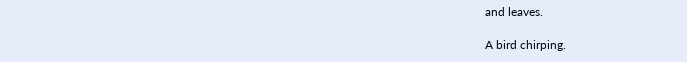and leaves.

A bird chirping.